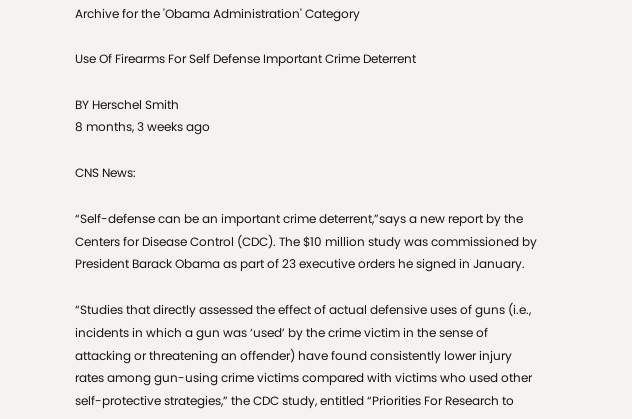Archive for the 'Obama Administration' Category

Use Of Firearms For Self Defense Important Crime Deterrent

BY Herschel Smith
8 months, 3 weeks ago

CNS News:

“Self-defense can be an important crime deterrent,”says a new report by the Centers for Disease Control (CDC). The $10 million study was commissioned by President Barack Obama as part of 23 executive orders he signed in January.

“Studies that directly assessed the effect of actual defensive uses of guns (i.e., incidents in which a gun was ‘used’ by the crime victim in the sense of attacking or threatening an offender) have found consistently lower injury rates among gun-using crime victims compared with victims who used other self-protective strategies,” the CDC study, entitled “Priorities For Research to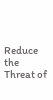Reduce the Threat of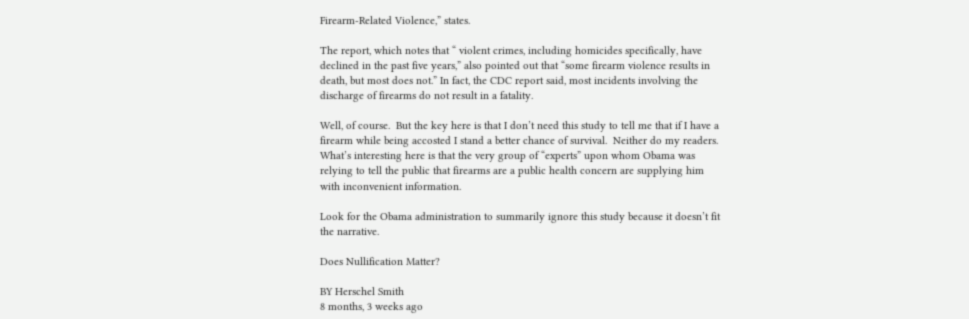Firearm-Related Violence,” states.

The report, which notes that “ violent crimes, including homicides specifically, have declined in the past five years,” also pointed out that “some firearm violence results in death, but most does not.” In fact, the CDC report said, most incidents involving the discharge of firearms do not result in a fatality.

Well, of course.  But the key here is that I don’t need this study to tell me that if I have a firearm while being accosted I stand a better chance of survival.  Neither do my readers.  What’s interesting here is that the very group of “experts” upon whom Obama was relying to tell the public that firearms are a public health concern are supplying him with inconvenient information.

Look for the Obama administration to summarily ignore this study because it doesn’t fit the narrative.

Does Nullification Matter?

BY Herschel Smith
8 months, 3 weeks ago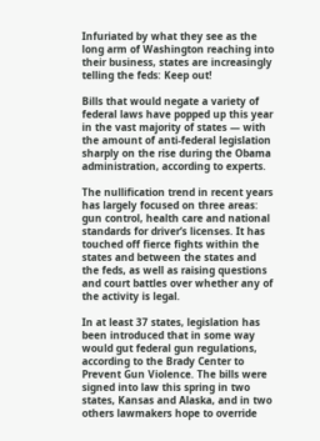Infuriated by what they see as the long arm of Washington reaching into their business, states are increasingly telling the feds: Keep out!

Bills that would negate a variety of federal laws have popped up this year in the vast majority of states — with the amount of anti-federal legislation sharply on the rise during the Obama administration, according to experts.

The nullification trend in recent years has largely focused on three areas: gun control, health care and national standards for driver’s licenses. It has touched off fierce fights within the states and between the states and the feds, as well as raising questions and court battles over whether any of the activity is legal.

In at least 37 states, legislation has been introduced that in some way would gut federal gun regulations, according to the Brady Center to Prevent Gun Violence. The bills were signed into law this spring in two states, Kansas and Alaska, and in two others lawmakers hope to override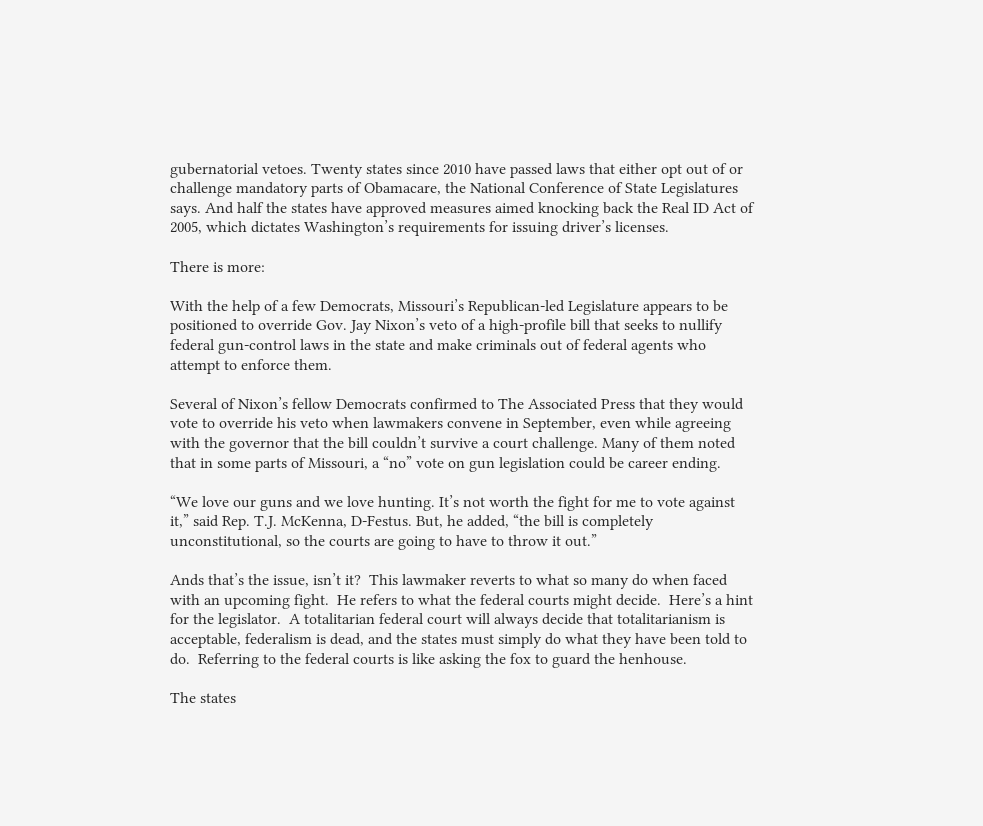gubernatorial vetoes. Twenty states since 2010 have passed laws that either opt out of or challenge mandatory parts of Obamacare, the National Conference of State Legislatures says. And half the states have approved measures aimed knocking back the Real ID Act of 2005, which dictates Washington’s requirements for issuing driver’s licenses.

There is more:

With the help of a few Democrats, Missouri’s Republican-led Legislature appears to be positioned to override Gov. Jay Nixon’s veto of a high-profile bill that seeks to nullify federal gun-control laws in the state and make criminals out of federal agents who attempt to enforce them.

Several of Nixon’s fellow Democrats confirmed to The Associated Press that they would vote to override his veto when lawmakers convene in September, even while agreeing with the governor that the bill couldn’t survive a court challenge. Many of them noted that in some parts of Missouri, a “no” vote on gun legislation could be career ending.

“We love our guns and we love hunting. It’s not worth the fight for me to vote against it,” said Rep. T.J. McKenna, D-Festus. But, he added, “the bill is completely unconstitutional, so the courts are going to have to throw it out.”

Ands that’s the issue, isn’t it?  This lawmaker reverts to what so many do when faced with an upcoming fight.  He refers to what the federal courts might decide.  Here’s a hint for the legislator.  A totalitarian federal court will always decide that totalitarianism is acceptable, federalism is dead, and the states must simply do what they have been told to do.  Referring to the federal courts is like asking the fox to guard the henhouse.

The states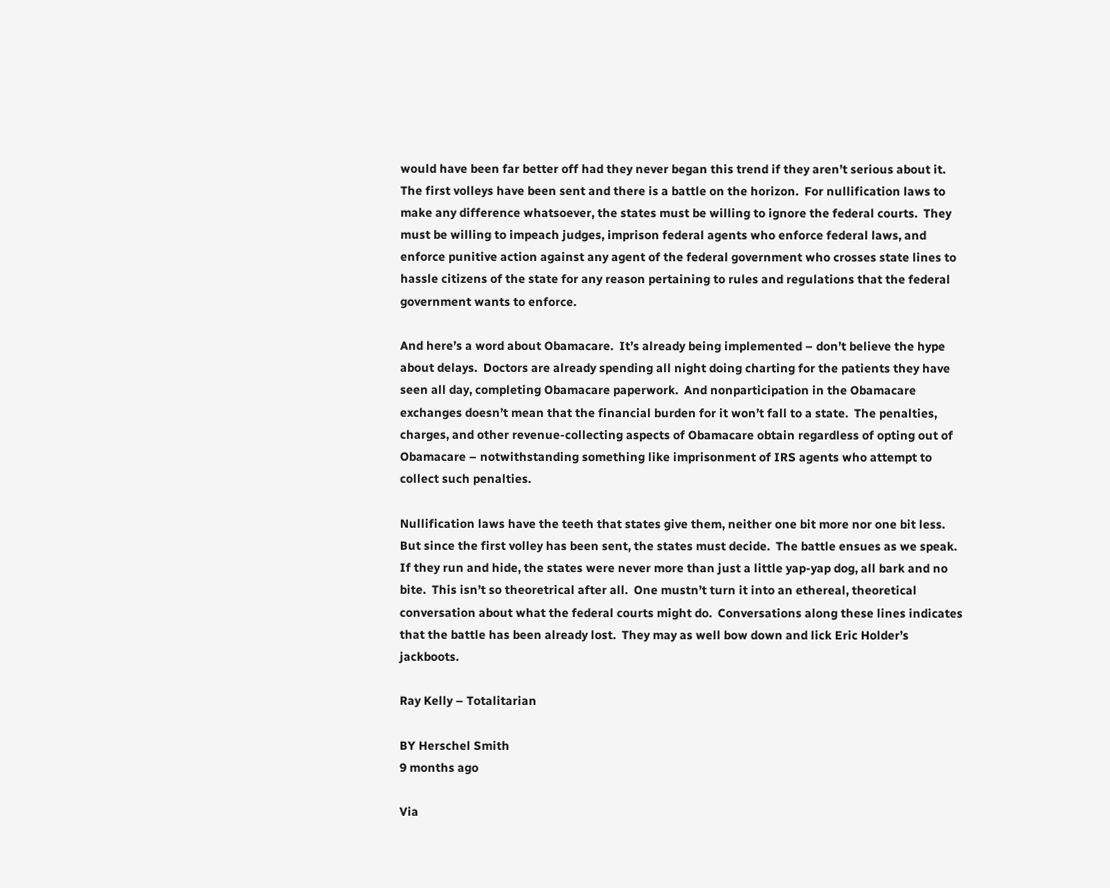would have been far better off had they never began this trend if they aren’t serious about it.  The first volleys have been sent and there is a battle on the horizon.  For nullification laws to make any difference whatsoever, the states must be willing to ignore the federal courts.  They must be willing to impeach judges, imprison federal agents who enforce federal laws, and enforce punitive action against any agent of the federal government who crosses state lines to hassle citizens of the state for any reason pertaining to rules and regulations that the federal government wants to enforce.

And here’s a word about Obamacare.  It’s already being implemented – don’t believe the hype about delays.  Doctors are already spending all night doing charting for the patients they have seen all day, completing Obamacare paperwork.  And nonparticipation in the Obamacare exchanges doesn’t mean that the financial burden for it won’t fall to a state.  The penalties, charges, and other revenue-collecting aspects of Obamacare obtain regardless of opting out of Obamacare – notwithstanding something like imprisonment of IRS agents who attempt to collect such penalties.

Nullification laws have the teeth that states give them, neither one bit more nor one bit less.  But since the first volley has been sent, the states must decide.  The battle ensues as we speak.  If they run and hide, the states were never more than just a little yap-yap dog, all bark and no bite.  This isn’t so theoretrical after all.  One mustn’t turn it into an ethereal, theoretical conversation about what the federal courts might do.  Conversations along these lines indicates that the battle has been already lost.  They may as well bow down and lick Eric Holder’s jackboots.

Ray Kelly – Totalitarian

BY Herschel Smith
9 months ago

Via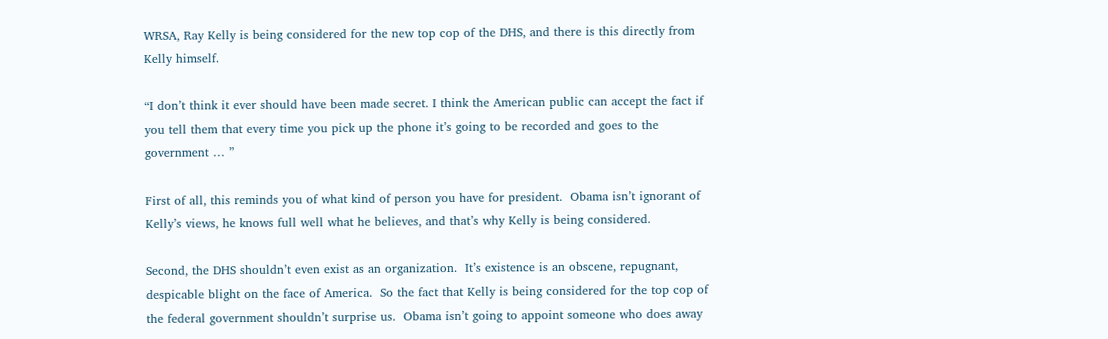WRSA, Ray Kelly is being considered for the new top cop of the DHS, and there is this directly from Kelly himself.

“I don’t think it ever should have been made secret. I think the American public can accept the fact if you tell them that every time you pick up the phone it’s going to be recorded and goes to the government … ”

First of all, this reminds you of what kind of person you have for president.  Obama isn’t ignorant of Kelly’s views, he knows full well what he believes, and that’s why Kelly is being considered.

Second, the DHS shouldn’t even exist as an organization.  It’s existence is an obscene, repugnant, despicable blight on the face of America.  So the fact that Kelly is being considered for the top cop of the federal government shouldn’t surprise us.  Obama isn’t going to appoint someone who does away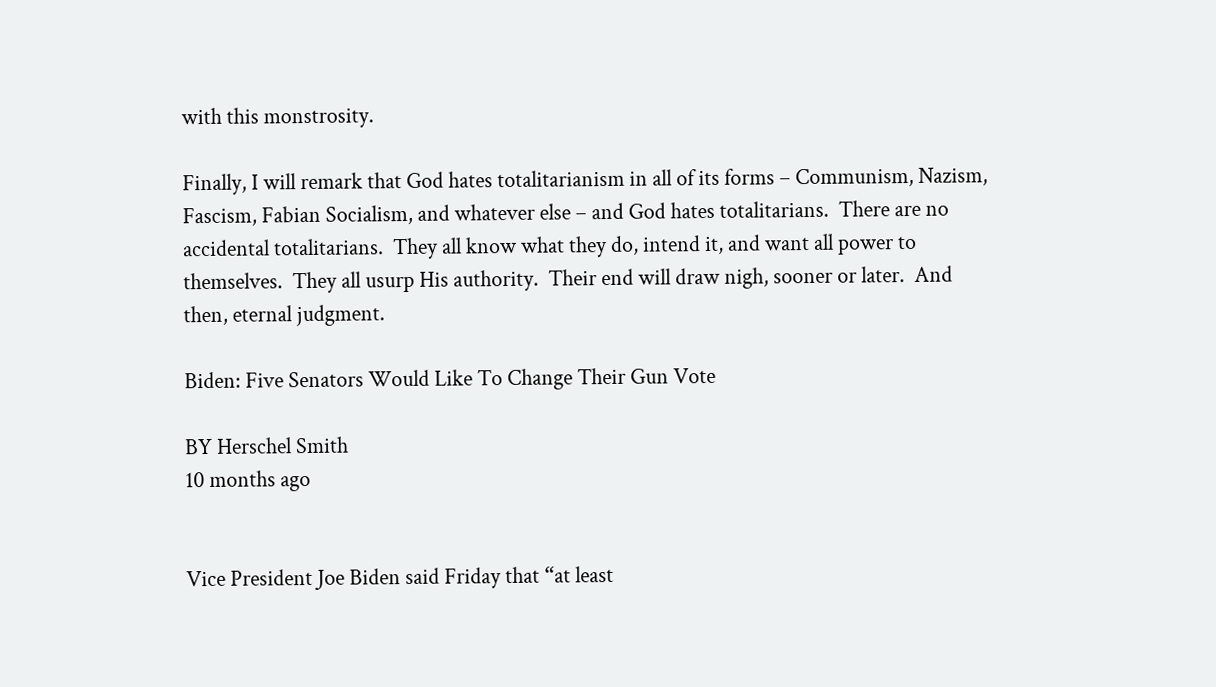with this monstrosity.

Finally, I will remark that God hates totalitarianism in all of its forms – Communism, Nazism, Fascism, Fabian Socialism, and whatever else – and God hates totalitarians.  There are no accidental totalitarians.  They all know what they do, intend it, and want all power to themselves.  They all usurp His authority.  Their end will draw nigh, sooner or later.  And then, eternal judgment.

Biden: Five Senators Would Like To Change Their Gun Vote

BY Herschel Smith
10 months ago


Vice President Joe Biden said Friday that “at least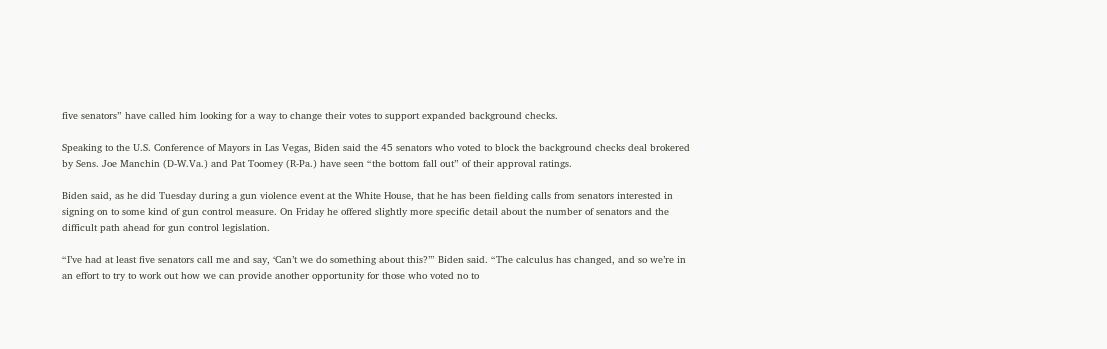five senators” have called him looking for a way to change their votes to support expanded background checks.

Speaking to the U.S. Conference of Mayors in Las Vegas, Biden said the 45 senators who voted to block the background checks deal brokered by Sens. Joe Manchin (D-W.Va.) and Pat Toomey (R-Pa.) have seen “the bottom fall out” of their approval ratings.

Biden said, as he did Tuesday during a gun violence event at the White House, that he has been fielding calls from senators interested in signing on to some kind of gun control measure. On Friday he offered slightly more specific detail about the number of senators and the difficult path ahead for gun control legislation.

“I’ve had at least five senators call me and say, ‘Can’t we do something about this?’” Biden said. “The calculus has changed, and so we’re in an effort to try to work out how we can provide another opportunity for those who voted no to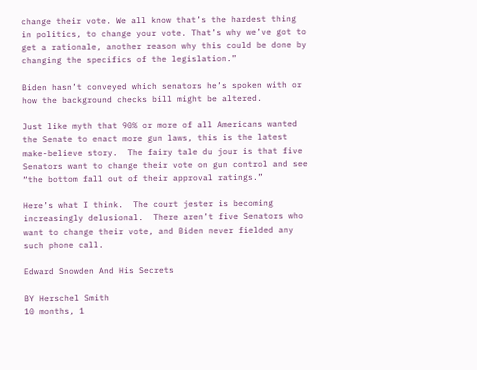change their vote. We all know that’s the hardest thing in politics, to change your vote. That’s why we’ve got to get a rationale, another reason why this could be done by changing the specifics of the legislation.”

Biden hasn’t conveyed which senators he’s spoken with or how the background checks bill might be altered.

Just like myth that 90% or more of all Americans wanted the Senate to enact more gun laws, this is the latest make-believe story.  The fairy tale du jour is that five Senators want to change their vote on gun control and see “the bottom fall out of their approval ratings.”

Here’s what I think.  The court jester is becoming increasingly delusional.  There aren’t five Senators who want to change their vote, and Biden never fielded any such phone call.

Edward Snowden And His Secrets

BY Herschel Smith
10 months, 1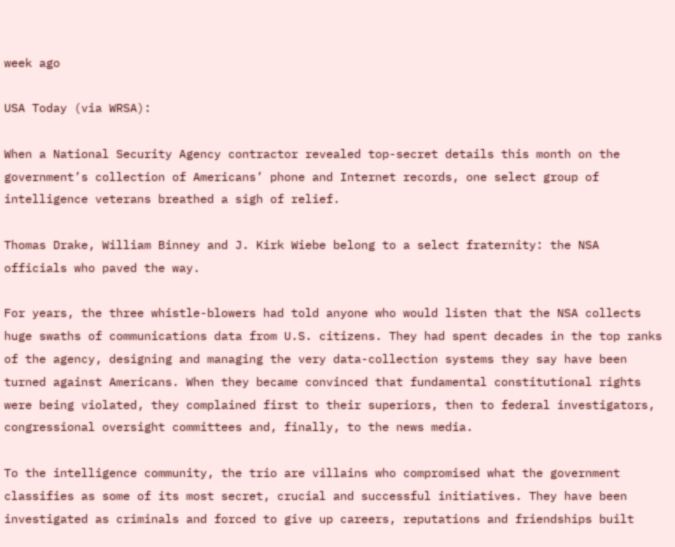week ago

USA Today (via WRSA):

When a National Security Agency contractor revealed top-secret details this month on the government’s collection of Americans’ phone and Internet records, one select group of intelligence veterans breathed a sigh of relief.

Thomas Drake, William Binney and J. Kirk Wiebe belong to a select fraternity: the NSA officials who paved the way.

For years, the three whistle-blowers had told anyone who would listen that the NSA collects huge swaths of communications data from U.S. citizens. They had spent decades in the top ranks of the agency, designing and managing the very data-collection systems they say have been turned against Americans. When they became convinced that fundamental constitutional rights were being violated, they complained first to their superiors, then to federal investigators, congressional oversight committees and, finally, to the news media.

To the intelligence community, the trio are villains who compromised what the government classifies as some of its most secret, crucial and successful initiatives. They have been investigated as criminals and forced to give up careers, reputations and friendships built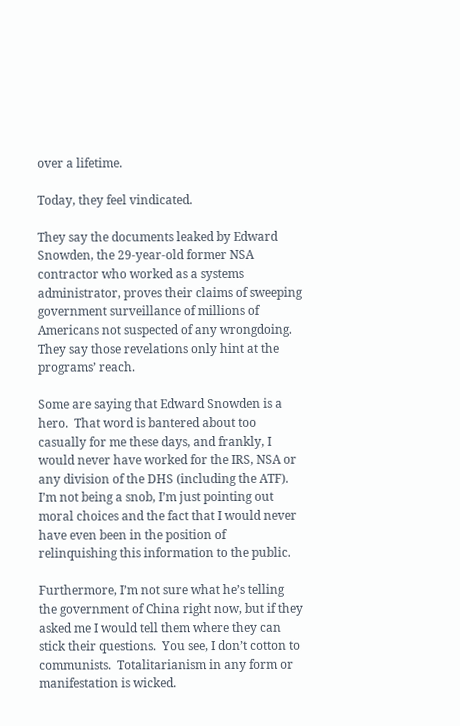over a lifetime.

Today, they feel vindicated.

They say the documents leaked by Edward Snowden, the 29-year-old former NSA contractor who worked as a systems administrator, proves their claims of sweeping government surveillance of millions of Americans not suspected of any wrongdoing. They say those revelations only hint at the programs’ reach.

Some are saying that Edward Snowden is a hero.  That word is bantered about too casually for me these days, and frankly, I would never have worked for the IRS, NSA or any division of the DHS (including the ATF).  I’m not being a snob, I’m just pointing out moral choices and the fact that I would never have even been in the position of relinquishing this information to the public.

Furthermore, I’m not sure what he’s telling the government of China right now, but if they asked me I would tell them where they can stick their questions.  You see, I don’t cotton to communists.  Totalitarianism in any form or manifestation is wicked.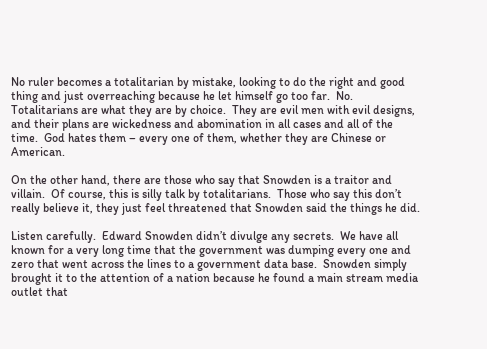No ruler becomes a totalitarian by mistake, looking to do the right and good thing and just overreaching because he let himself go too far.  No.  Totalitarians are what they are by choice.  They are evil men with evil designs, and their plans are wickedness and abomination in all cases and all of the time.  God hates them – every one of them, whether they are Chinese or American.

On the other hand, there are those who say that Snowden is a traitor and villain.  Of course, this is silly talk by totalitarians.  Those who say this don’t really believe it, they just feel threatened that Snowden said the things he did.

Listen carefully.  Edward Snowden didn’t divulge any secrets.  We have all known for a very long time that the government was dumping every one and zero that went across the lines to a government data base.  Snowden simply brought it to the attention of a nation because he found a main stream media outlet that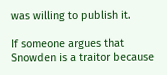was willing to publish it.

If someone argues that Snowden is a traitor because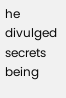he divulged secrets being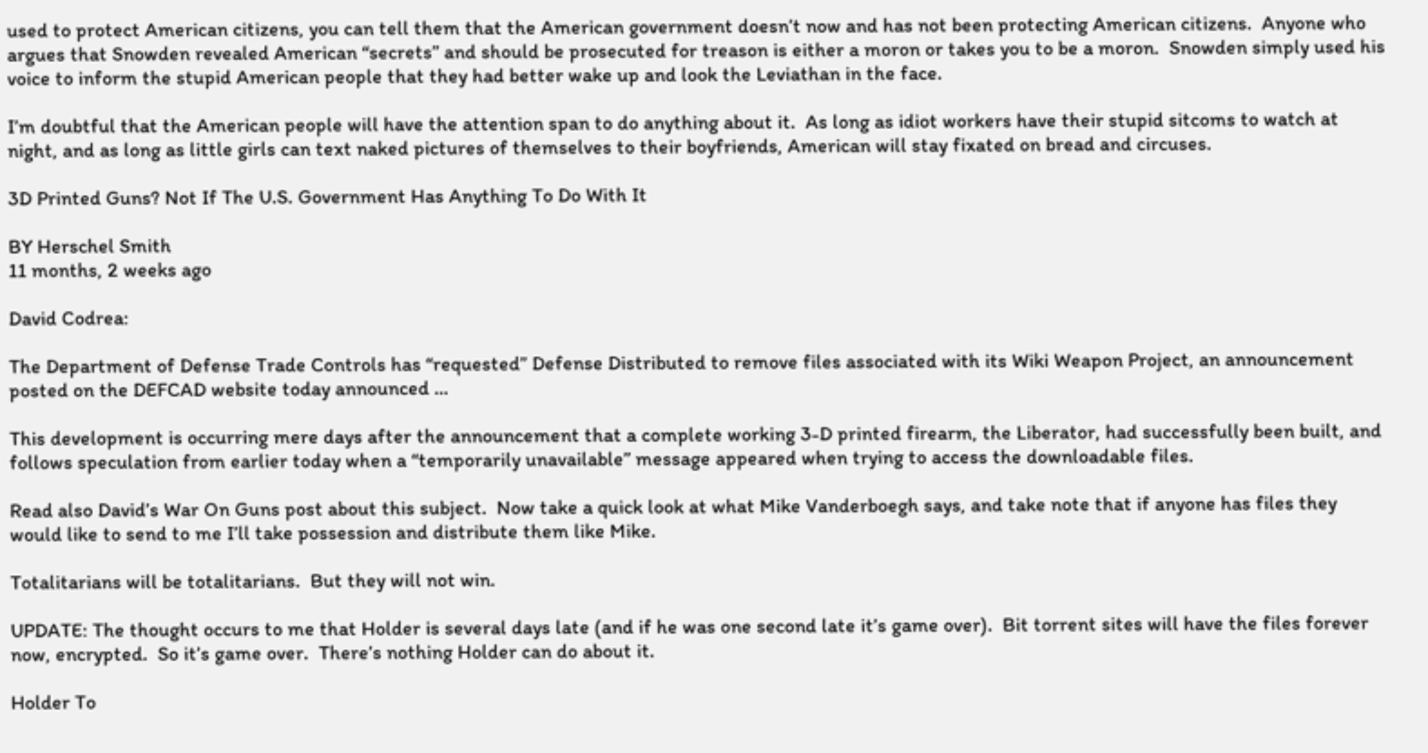used to protect American citizens, you can tell them that the American government doesn’t now and has not been protecting American citizens.  Anyone who argues that Snowden revealed American “secrets” and should be prosecuted for treason is either a moron or takes you to be a moron.  Snowden simply used his voice to inform the stupid American people that they had better wake up and look the Leviathan in the face.

I’m doubtful that the American people will have the attention span to do anything about it.  As long as idiot workers have their stupid sitcoms to watch at night, and as long as little girls can text naked pictures of themselves to their boyfriends, American will stay fixated on bread and circuses.

3D Printed Guns? Not If The U.S. Government Has Anything To Do With It

BY Herschel Smith
11 months, 2 weeks ago

David Codrea:

The Department of Defense Trade Controls has “requested” Defense Distributed to remove files associated with its Wiki Weapon Project, an announcement posted on the DEFCAD website today announced …

This development is occurring mere days after the announcement that a complete working 3-D printed firearm, the Liberator, had successfully been built, and follows speculation from earlier today when a “temporarily unavailable” message appeared when trying to access the downloadable files.

Read also David’s War On Guns post about this subject.  Now take a quick look at what Mike Vanderboegh says, and take note that if anyone has files they would like to send to me I’ll take possession and distribute them like Mike.

Totalitarians will be totalitarians.  But they will not win.

UPDATE: The thought occurs to me that Holder is several days late (and if he was one second late it’s game over).  Bit torrent sites will have the files forever now, encrypted.  So it’s game over.  There’s nothing Holder can do about it.

Holder To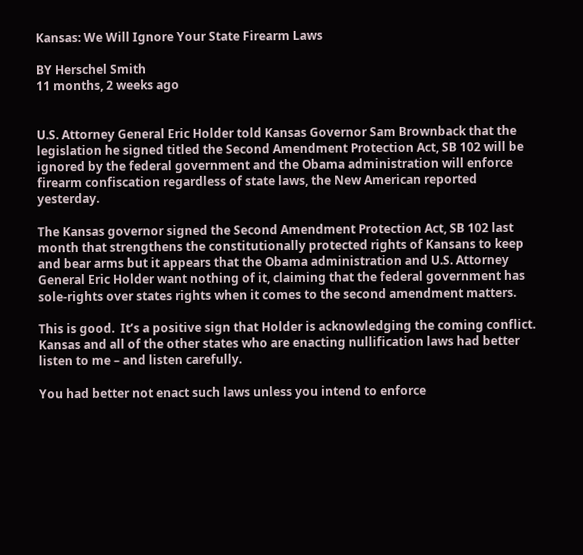Kansas: We Will Ignore Your State Firearm Laws

BY Herschel Smith
11 months, 2 weeks ago


U.S. Attorney General Eric Holder told Kansas Governor Sam Brownback that the legislation he signed titled the Second Amendment Protection Act, SB 102 will be ignored by the federal government and the Obama administration will enforce firearm confiscation regardless of state laws, the New American reported yesterday.

The Kansas governor signed the Second Amendment Protection Act, SB 102 last month that strengthens the constitutionally protected rights of Kansans to keep and bear arms but it appears that the Obama administration and U.S. Attorney General Eric Holder want nothing of it, claiming that the federal government has sole-rights over states rights when it comes to the second amendment matters.

This is good.  It’s a positive sign that Holder is acknowledging the coming conflict.  Kansas and all of the other states who are enacting nullification laws had better listen to me – and listen carefully.

You had better not enact such laws unless you intend to enforce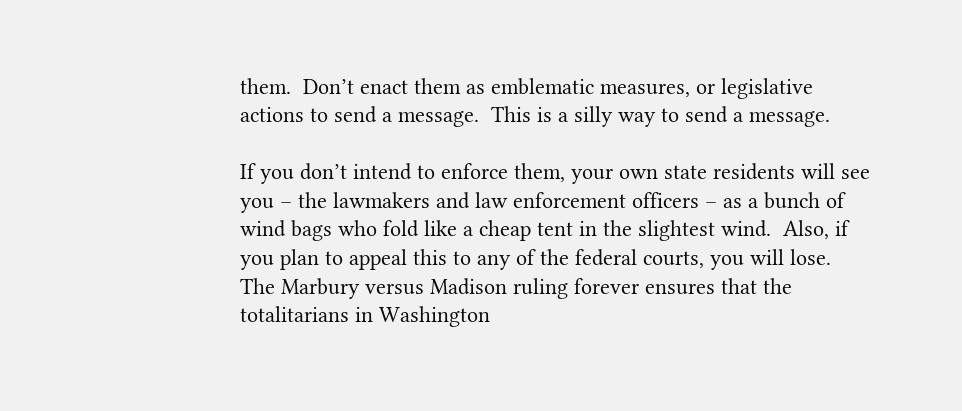them.  Don’t enact them as emblematic measures, or legislative actions to send a message.  This is a silly way to send a message.

If you don’t intend to enforce them, your own state residents will see you – the lawmakers and law enforcement officers – as a bunch of wind bags who fold like a cheap tent in the slightest wind.  Also, if you plan to appeal this to any of the federal courts, you will lose.  The Marbury versus Madison ruling forever ensures that the totalitarians in Washington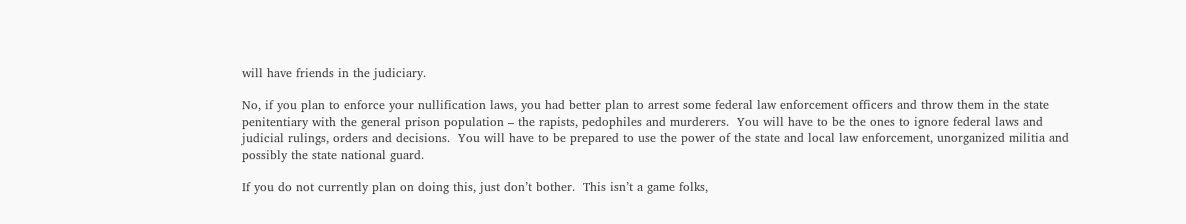will have friends in the judiciary.

No, if you plan to enforce your nullification laws, you had better plan to arrest some federal law enforcement officers and throw them in the state penitentiary with the general prison population – the rapists, pedophiles and murderers.  You will have to be the ones to ignore federal laws and judicial rulings, orders and decisions.  You will have to be prepared to use the power of the state and local law enforcement, unorganized militia and possibly the state national guard.

If you do not currently plan on doing this, just don’t bother.  This isn’t a game folks,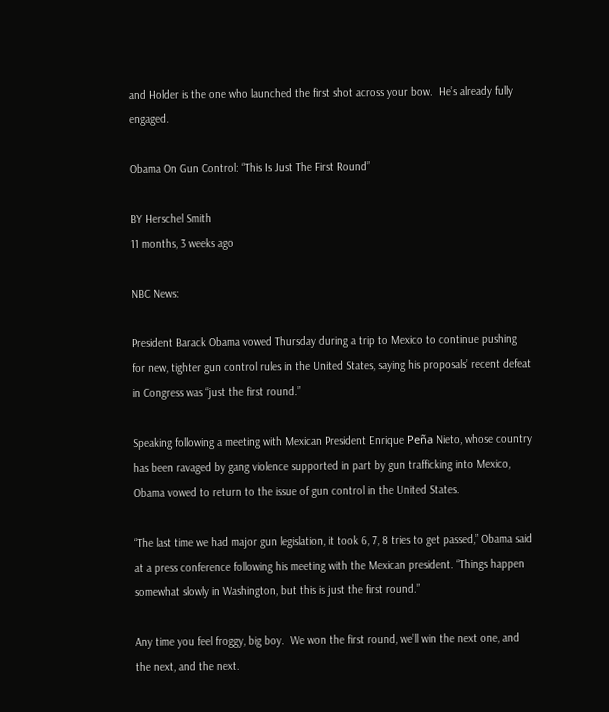and Holder is the one who launched the first shot across your bow.  He’s already fully engaged.

Obama On Gun Control: “This Is Just The First Round”

BY Herschel Smith
11 months, 3 weeks ago

NBC News:

President Barack Obama vowed Thursday during a trip to Mexico to continue pushing for new, tighter gun control rules in the United States, saying his proposals’ recent defeat in Congress was “just the first round.”

Speaking following a meeting with Mexican President Enrique Peña Nieto, whose country has been ravaged by gang violence supported in part by gun trafficking into Mexico, Obama vowed to return to the issue of gun control in the United States.

“The last time we had major gun legislation, it took 6, 7, 8 tries to get passed,” Obama said at a press conference following his meeting with the Mexican president. “Things happen somewhat slowly in Washington, but this is just the first round.”

Any time you feel froggy, big boy.  We won the first round, we’ll win the next one, and the next, and the next.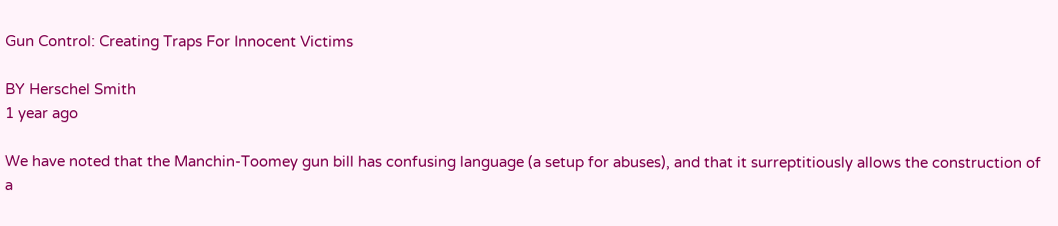Gun Control: Creating Traps For Innocent Victims

BY Herschel Smith
1 year ago

We have noted that the Manchin-Toomey gun bill has confusing language (a setup for abuses), and that it surreptitiously allows the construction of a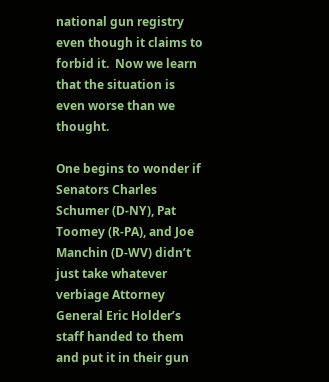national gun registry even though it claims to forbid it.  Now we learn that the situation is even worse than we thought.

One begins to wonder if Senators Charles Schumer (D-NY), Pat Toomey (R-PA), and Joe Manchin (D-WV) didn’t just take whatever verbiage Attorney General Eric Holder’s staff handed to them and put it in their gun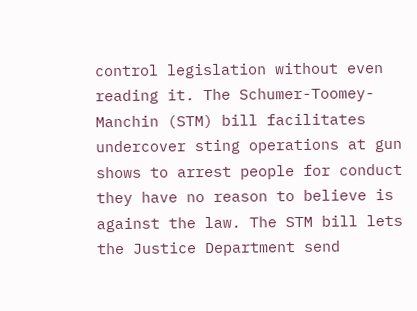control legislation without even reading it. The Schumer-Toomey-Manchin (STM) bill facilitates undercover sting operations at gun shows to arrest people for conduct they have no reason to believe is against the law. The STM bill lets the Justice Department send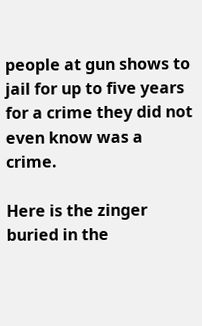people at gun shows to jail for up to five years for a crime they did not even know was a crime.

Here is the zinger buried in the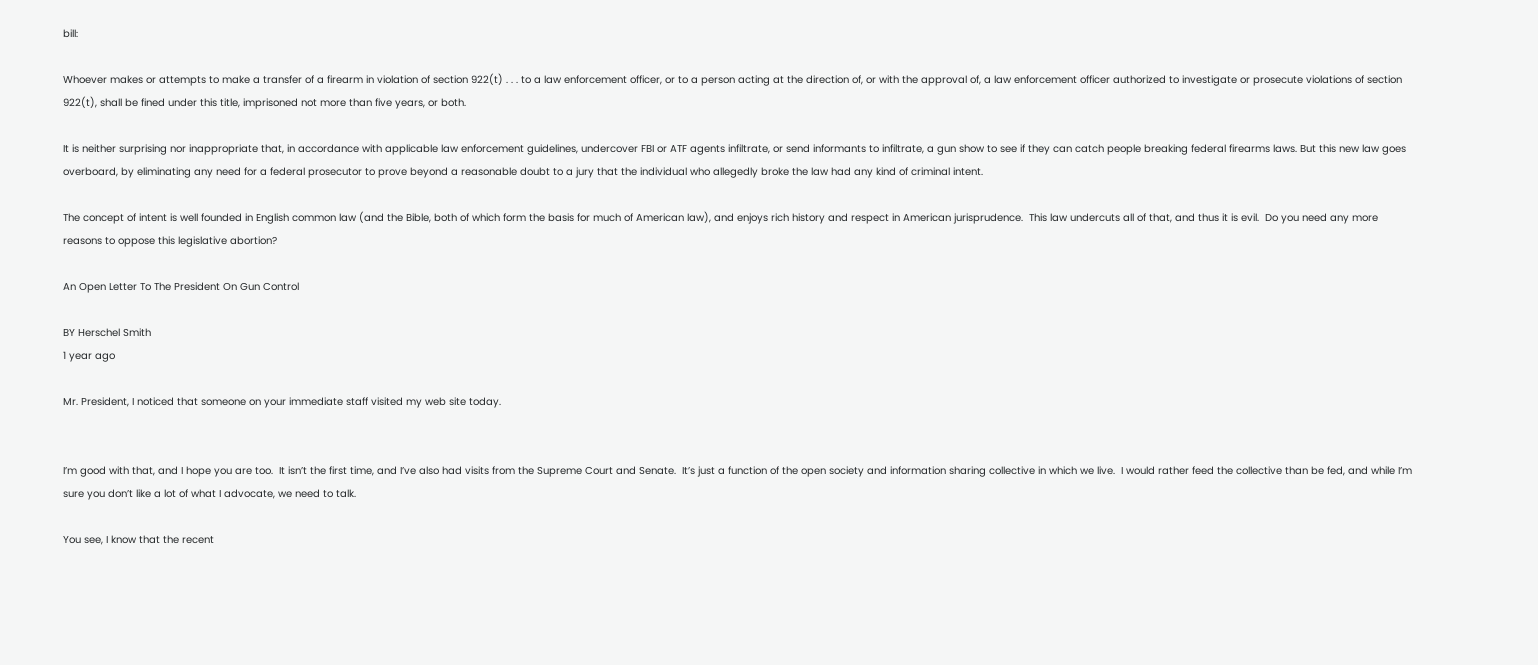bill:

Whoever makes or attempts to make a transfer of a firearm in violation of section 922(t) . . . to a law enforcement officer, or to a person acting at the direction of, or with the approval of, a law enforcement officer authorized to investigate or prosecute violations of section 922(t), shall be fined under this title, imprisoned not more than five years, or both.

It is neither surprising nor inappropriate that, in accordance with applicable law enforcement guidelines, undercover FBI or ATF agents infiltrate, or send informants to infiltrate, a gun show to see if they can catch people breaking federal firearms laws. But this new law goes overboard, by eliminating any need for a federal prosecutor to prove beyond a reasonable doubt to a jury that the individual who allegedly broke the law had any kind of criminal intent.

The concept of intent is well founded in English common law (and the Bible, both of which form the basis for much of American law), and enjoys rich history and respect in American jurisprudence.  This law undercuts all of that, and thus it is evil.  Do you need any more reasons to oppose this legislative abortion?

An Open Letter To The President On Gun Control

BY Herschel Smith
1 year ago

Mr. President, I noticed that someone on your immediate staff visited my web site today.


I’m good with that, and I hope you are too.  It isn’t the first time, and I’ve also had visits from the Supreme Court and Senate.  It’s just a function of the open society and information sharing collective in which we live.  I would rather feed the collective than be fed, and while I’m sure you don’t like a lot of what I advocate, we need to talk.

You see, I know that the recent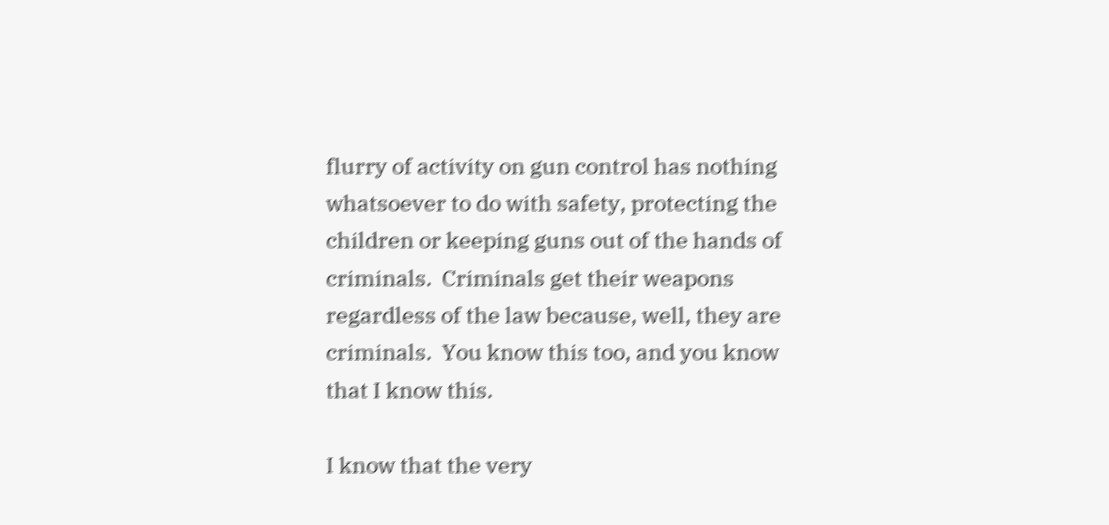flurry of activity on gun control has nothing whatsoever to do with safety, protecting the children or keeping guns out of the hands of criminals.  Criminals get their weapons regardless of the law because, well, they are criminals.  You know this too, and you know that I know this.

I know that the very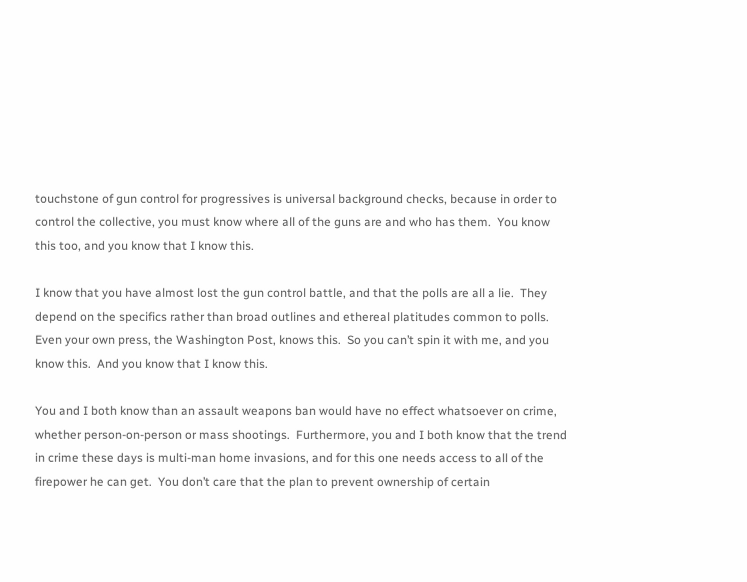touchstone of gun control for progressives is universal background checks, because in order to control the collective, you must know where all of the guns are and who has them.  You know this too, and you know that I know this.

I know that you have almost lost the gun control battle, and that the polls are all a lie.  They depend on the specifics rather than broad outlines and ethereal platitudes common to polls.  Even your own press, the Washington Post, knows this.  So you can’t spin it with me, and you know this.  And you know that I know this.

You and I both know than an assault weapons ban would have no effect whatsoever on crime, whether person-on-person or mass shootings.  Furthermore, you and I both know that the trend in crime these days is multi-man home invasions, and for this one needs access to all of the firepower he can get.  You don’t care that the plan to prevent ownership of certain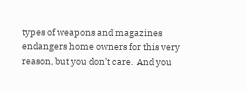types of weapons and magazines endangers home owners for this very reason, but you don’t care.  And you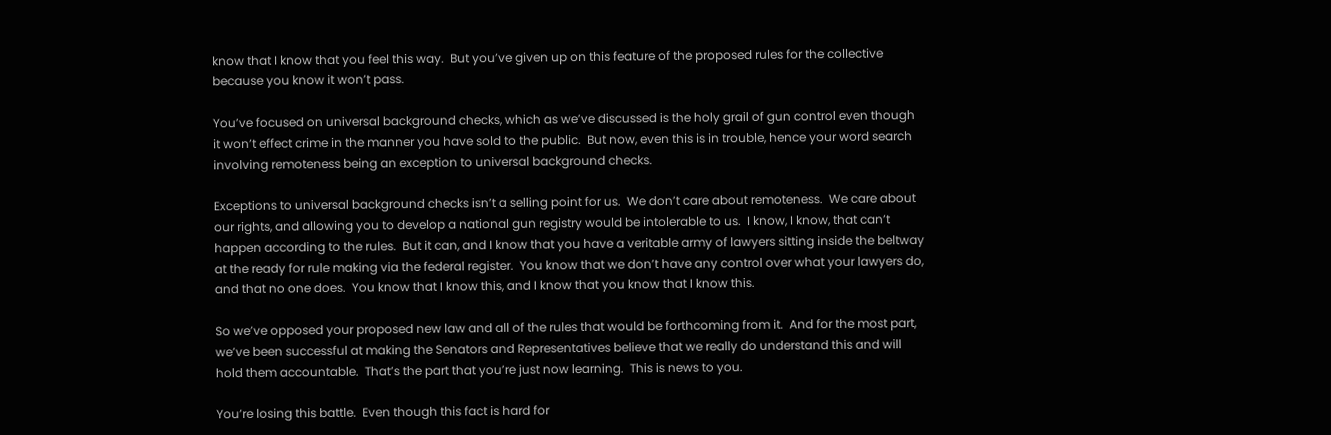know that I know that you feel this way.  But you’ve given up on this feature of the proposed rules for the collective because you know it won’t pass.

You’ve focused on universal background checks, which as we’ve discussed is the holy grail of gun control even though it won’t effect crime in the manner you have sold to the public.  But now, even this is in trouble, hence your word search involving remoteness being an exception to universal background checks.

Exceptions to universal background checks isn’t a selling point for us.  We don’t care about remoteness.  We care about our rights, and allowing you to develop a national gun registry would be intolerable to us.  I know, I know, that can’t happen according to the rules.  But it can, and I know that you have a veritable army of lawyers sitting inside the beltway at the ready for rule making via the federal register.  You know that we don’t have any control over what your lawyers do, and that no one does.  You know that I know this, and I know that you know that I know this.

So we’ve opposed your proposed new law and all of the rules that would be forthcoming from it.  And for the most part, we’ve been successful at making the Senators and Representatives believe that we really do understand this and will hold them accountable.  That’s the part that you’re just now learning.  This is news to you.

You’re losing this battle.  Even though this fact is hard for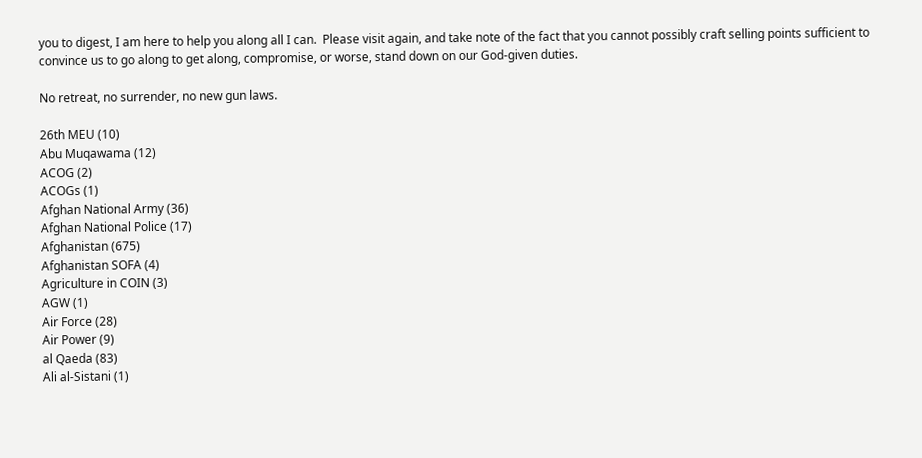you to digest, I am here to help you along all I can.  Please visit again, and take note of the fact that you cannot possibly craft selling points sufficient to convince us to go along to get along, compromise, or worse, stand down on our God-given duties.

No retreat, no surrender, no new gun laws.

26th MEU (10)
Abu Muqawama (12)
ACOG (2)
ACOGs (1)
Afghan National Army (36)
Afghan National Police (17)
Afghanistan (675)
Afghanistan SOFA (4)
Agriculture in COIN (3)
AGW (1)
Air Force (28)
Air Power (9)
al Qaeda (83)
Ali al-Sistani (1)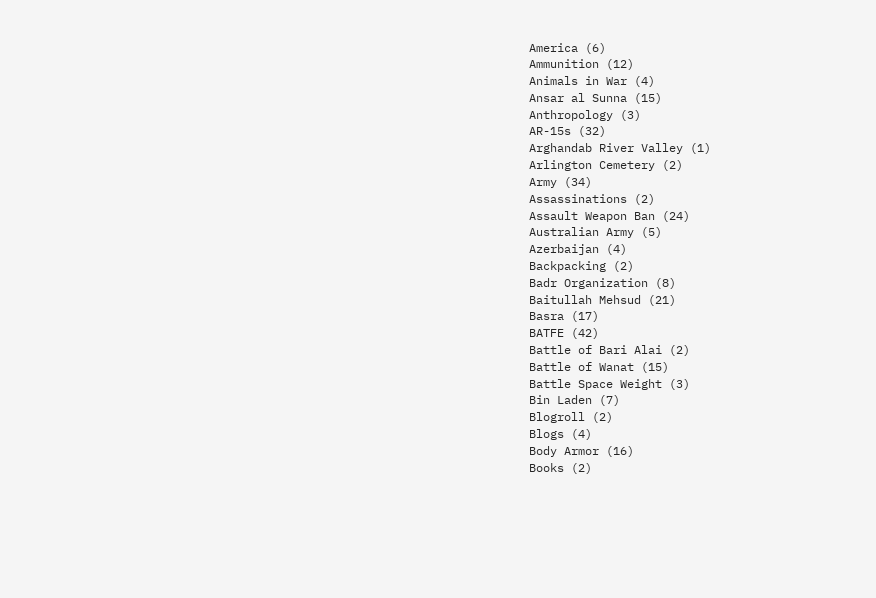America (6)
Ammunition (12)
Animals in War (4)
Ansar al Sunna (15)
Anthropology (3)
AR-15s (32)
Arghandab River Valley (1)
Arlington Cemetery (2)
Army (34)
Assassinations (2)
Assault Weapon Ban (24)
Australian Army (5)
Azerbaijan (4)
Backpacking (2)
Badr Organization (8)
Baitullah Mehsud (21)
Basra (17)
BATFE (42)
Battle of Bari Alai (2)
Battle of Wanat (15)
Battle Space Weight (3)
Bin Laden (7)
Blogroll (2)
Blogs (4)
Body Armor (16)
Books (2)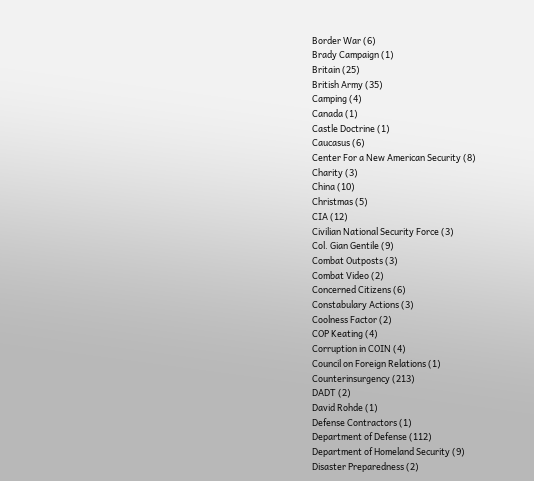Border War (6)
Brady Campaign (1)
Britain (25)
British Army (35)
Camping (4)
Canada (1)
Castle Doctrine (1)
Caucasus (6)
Center For a New American Security (8)
Charity (3)
China (10)
Christmas (5)
CIA (12)
Civilian National Security Force (3)
Col. Gian Gentile (9)
Combat Outposts (3)
Combat Video (2)
Concerned Citizens (6)
Constabulary Actions (3)
Coolness Factor (2)
COP Keating (4)
Corruption in COIN (4)
Council on Foreign Relations (1)
Counterinsurgency (213)
DADT (2)
David Rohde (1)
Defense Contractors (1)
Department of Defense (112)
Department of Homeland Security (9)
Disaster Preparedness (2)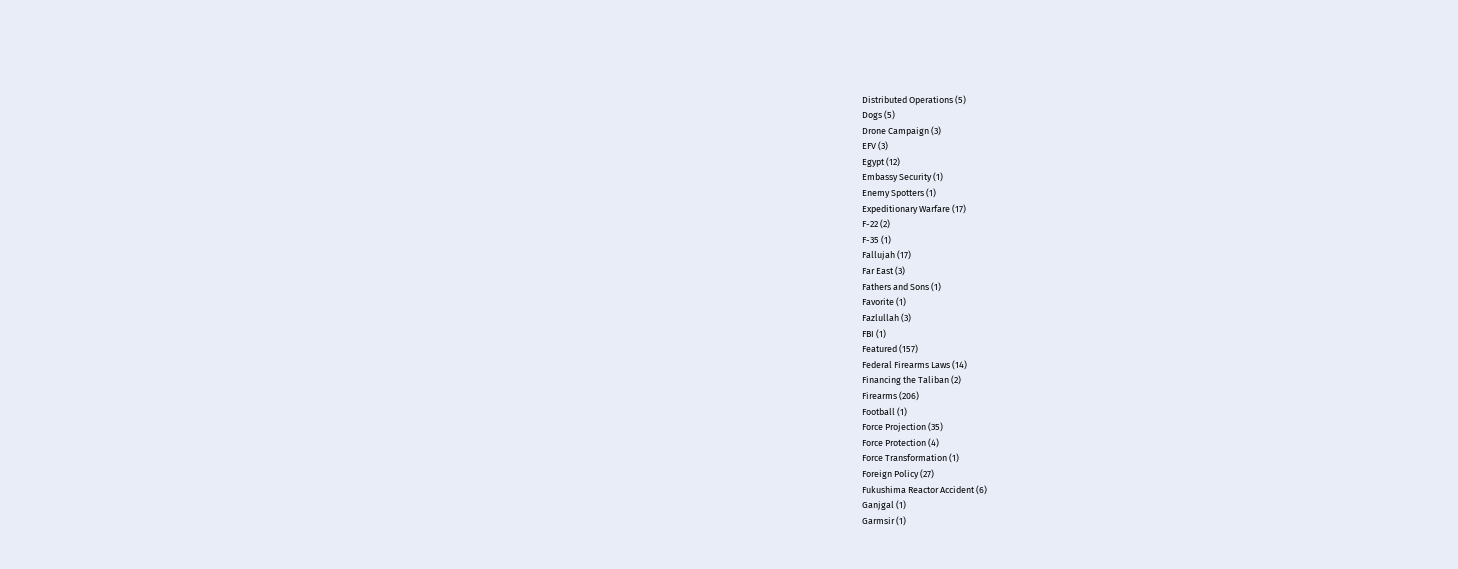Distributed Operations (5)
Dogs (5)
Drone Campaign (3)
EFV (3)
Egypt (12)
Embassy Security (1)
Enemy Spotters (1)
Expeditionary Warfare (17)
F-22 (2)
F-35 (1)
Fallujah (17)
Far East (3)
Fathers and Sons (1)
Favorite (1)
Fazlullah (3)
FBI (1)
Featured (157)
Federal Firearms Laws (14)
Financing the Taliban (2)
Firearms (206)
Football (1)
Force Projection (35)
Force Protection (4)
Force Transformation (1)
Foreign Policy (27)
Fukushima Reactor Accident (6)
Ganjgal (1)
Garmsir (1)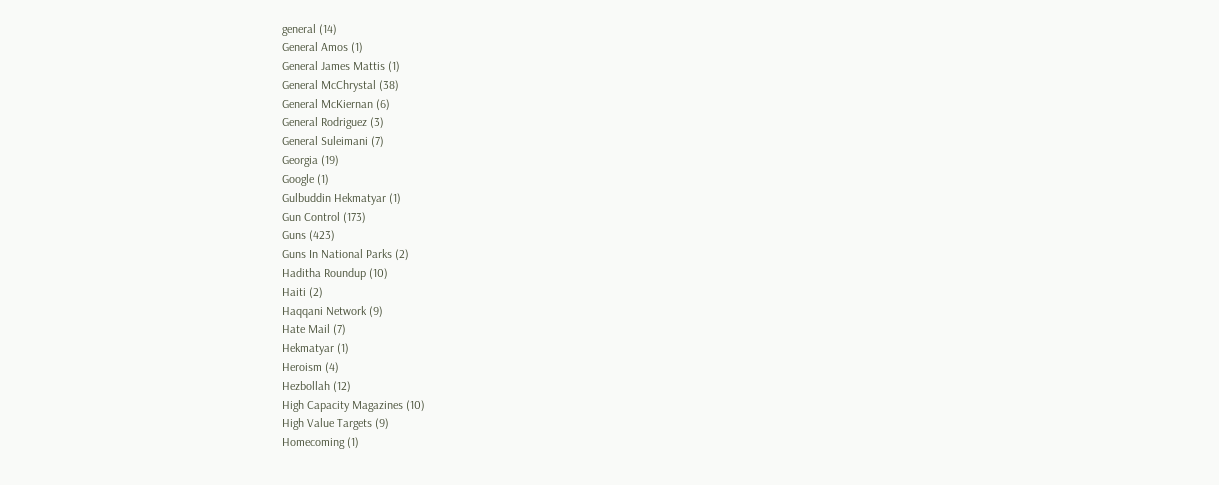general (14)
General Amos (1)
General James Mattis (1)
General McChrystal (38)
General McKiernan (6)
General Rodriguez (3)
General Suleimani (7)
Georgia (19)
Google (1)
Gulbuddin Hekmatyar (1)
Gun Control (173)
Guns (423)
Guns In National Parks (2)
Haditha Roundup (10)
Haiti (2)
Haqqani Network (9)
Hate Mail (7)
Hekmatyar (1)
Heroism (4)
Hezbollah (12)
High Capacity Magazines (10)
High Value Targets (9)
Homecoming (1)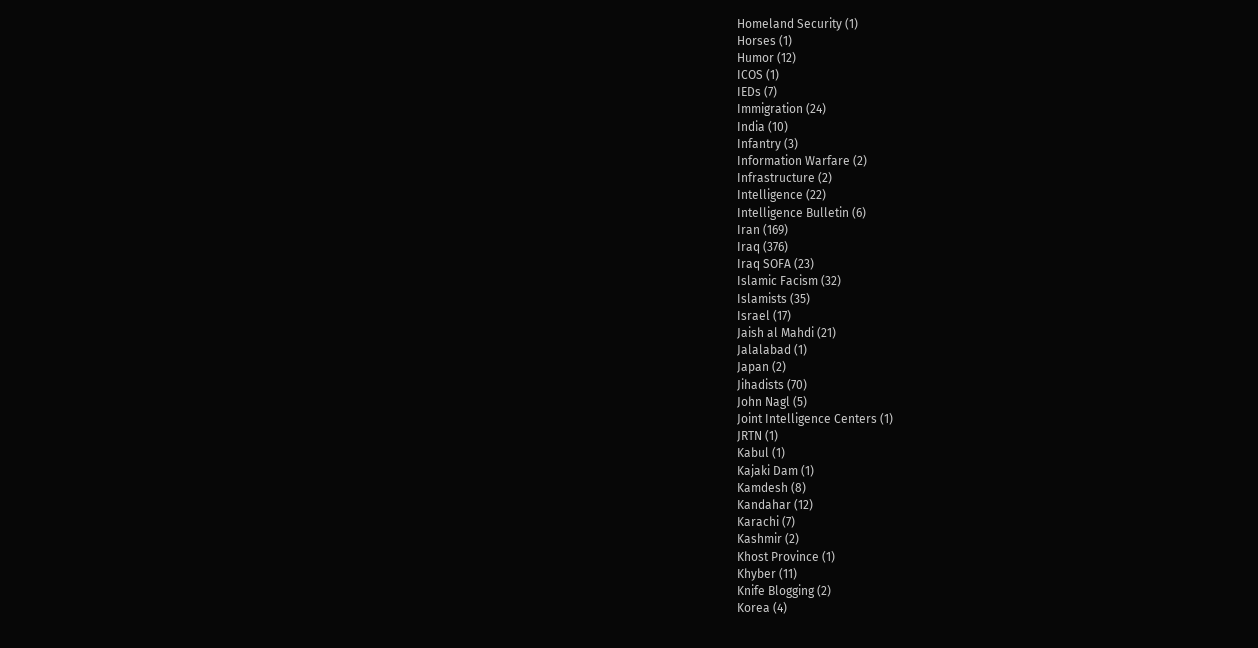Homeland Security (1)
Horses (1)
Humor (12)
ICOS (1)
IEDs (7)
Immigration (24)
India (10)
Infantry (3)
Information Warfare (2)
Infrastructure (2)
Intelligence (22)
Intelligence Bulletin (6)
Iran (169)
Iraq (376)
Iraq SOFA (23)
Islamic Facism (32)
Islamists (35)
Israel (17)
Jaish al Mahdi (21)
Jalalabad (1)
Japan (2)
Jihadists (70)
John Nagl (5)
Joint Intelligence Centers (1)
JRTN (1)
Kabul (1)
Kajaki Dam (1)
Kamdesh (8)
Kandahar (12)
Karachi (7)
Kashmir (2)
Khost Province (1)
Khyber (11)
Knife Blogging (2)
Korea (4)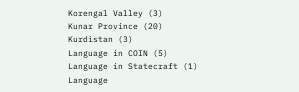Korengal Valley (3)
Kunar Province (20)
Kurdistan (3)
Language in COIN (5)
Language in Statecraft (1)
Language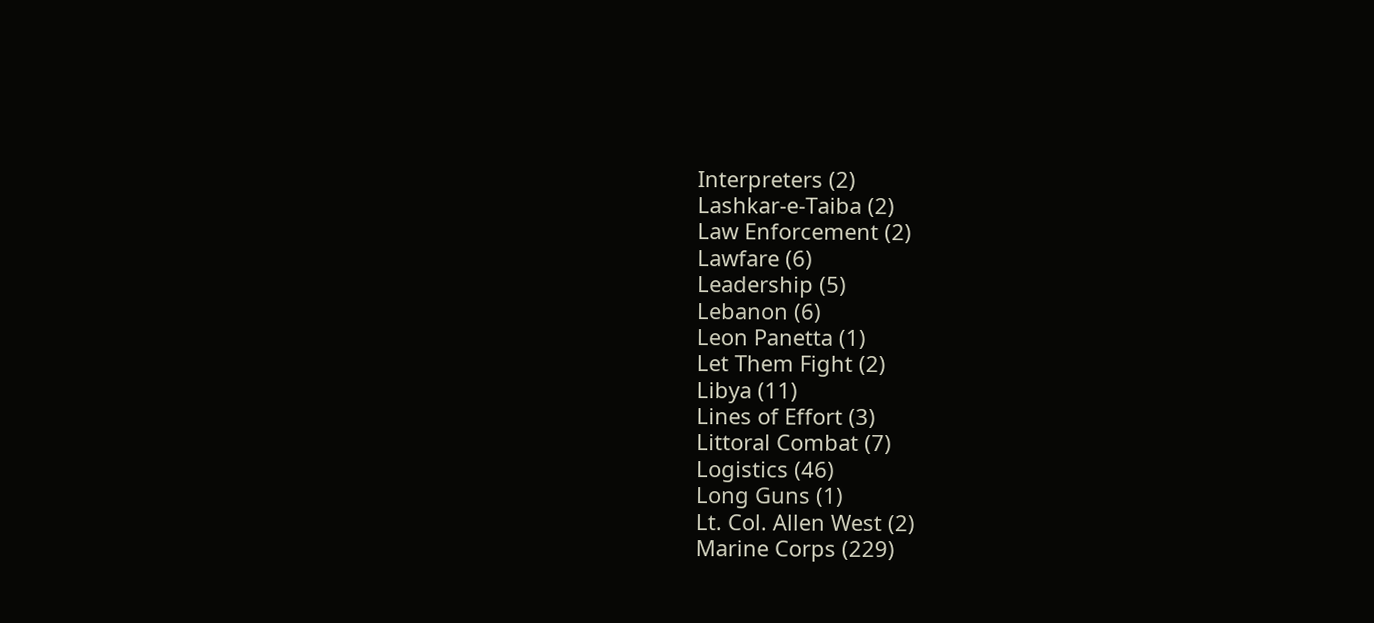Interpreters (2)
Lashkar-e-Taiba (2)
Law Enforcement (2)
Lawfare (6)
Leadership (5)
Lebanon (6)
Leon Panetta (1)
Let Them Fight (2)
Libya (11)
Lines of Effort (3)
Littoral Combat (7)
Logistics (46)
Long Guns (1)
Lt. Col. Allen West (2)
Marine Corps (229)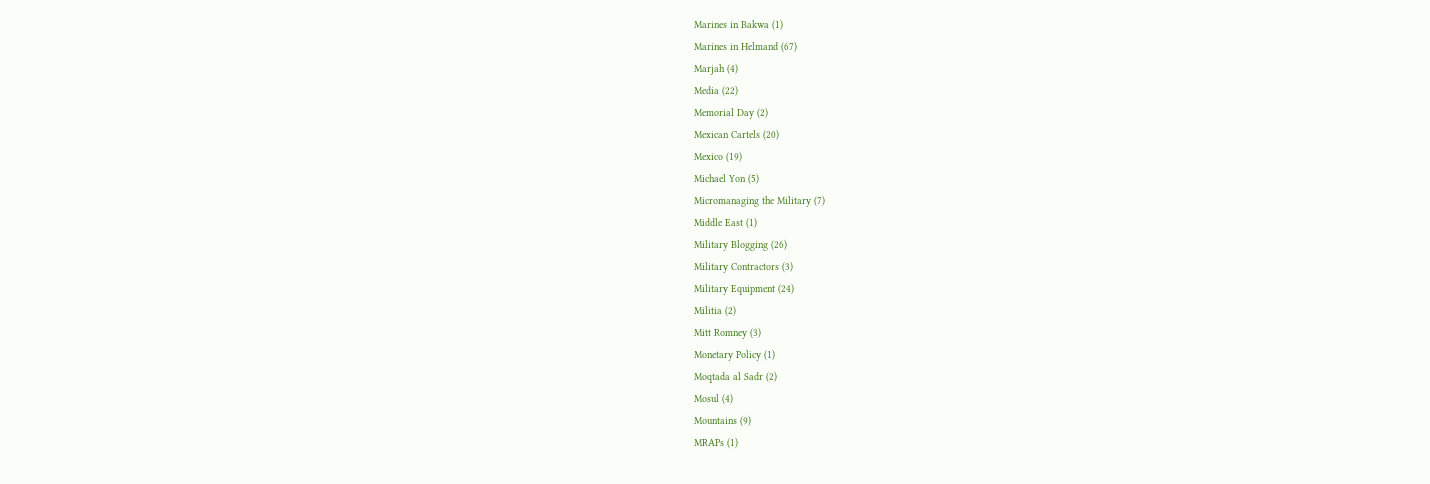Marines in Bakwa (1)
Marines in Helmand (67)
Marjah (4)
Media (22)
Memorial Day (2)
Mexican Cartels (20)
Mexico (19)
Michael Yon (5)
Micromanaging the Military (7)
Middle East (1)
Military Blogging (26)
Military Contractors (3)
Military Equipment (24)
Militia (2)
Mitt Romney (3)
Monetary Policy (1)
Moqtada al Sadr (2)
Mosul (4)
Mountains (9)
MRAPs (1)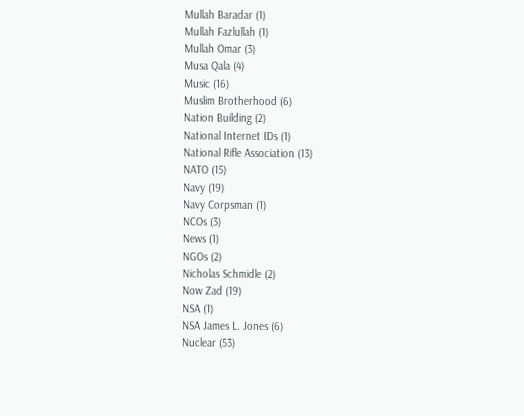Mullah Baradar (1)
Mullah Fazlullah (1)
Mullah Omar (3)
Musa Qala (4)
Music (16)
Muslim Brotherhood (6)
Nation Building (2)
National Internet IDs (1)
National Rifle Association (13)
NATO (15)
Navy (19)
Navy Corpsman (1)
NCOs (3)
News (1)
NGOs (2)
Nicholas Schmidle (2)
Now Zad (19)
NSA (1)
NSA James L. Jones (6)
Nuclear (53)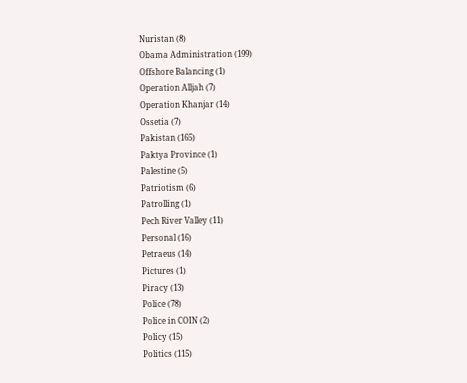Nuristan (8)
Obama Administration (199)
Offshore Balancing (1)
Operation Alljah (7)
Operation Khanjar (14)
Ossetia (7)
Pakistan (165)
Paktya Province (1)
Palestine (5)
Patriotism (6)
Patrolling (1)
Pech River Valley (11)
Personal (16)
Petraeus (14)
Pictures (1)
Piracy (13)
Police (78)
Police in COIN (2)
Policy (15)
Politics (115)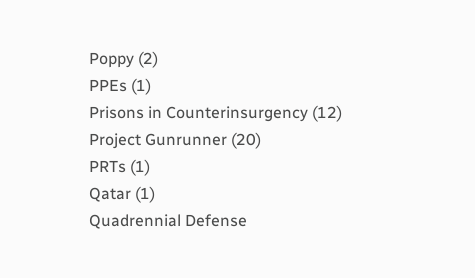Poppy (2)
PPEs (1)
Prisons in Counterinsurgency (12)
Project Gunrunner (20)
PRTs (1)
Qatar (1)
Quadrennial Defense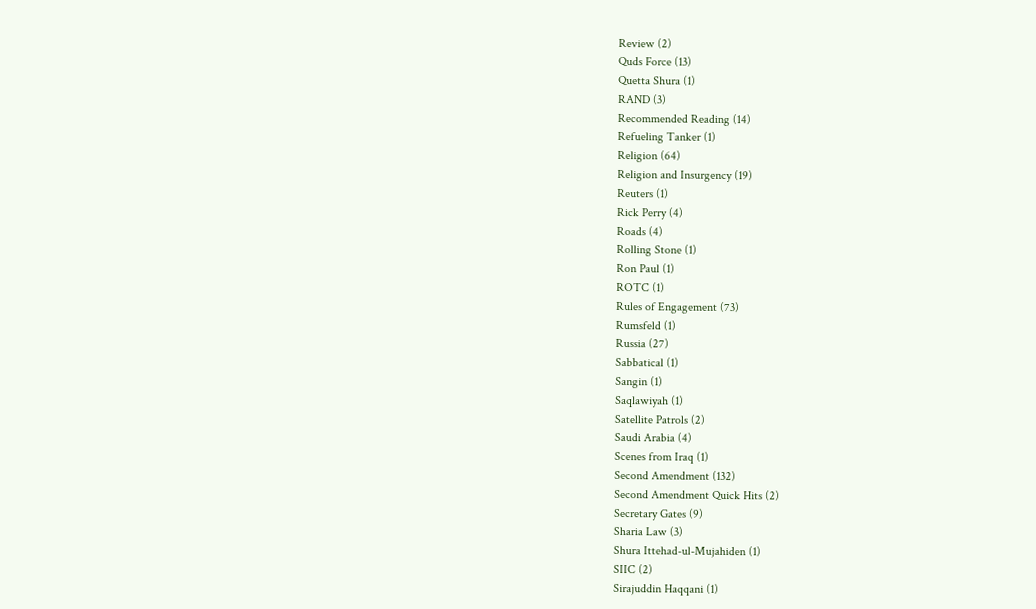Review (2)
Quds Force (13)
Quetta Shura (1)
RAND (3)
Recommended Reading (14)
Refueling Tanker (1)
Religion (64)
Religion and Insurgency (19)
Reuters (1)
Rick Perry (4)
Roads (4)
Rolling Stone (1)
Ron Paul (1)
ROTC (1)
Rules of Engagement (73)
Rumsfeld (1)
Russia (27)
Sabbatical (1)
Sangin (1)
Saqlawiyah (1)
Satellite Patrols (2)
Saudi Arabia (4)
Scenes from Iraq (1)
Second Amendment (132)
Second Amendment Quick Hits (2)
Secretary Gates (9)
Sharia Law (3)
Shura Ittehad-ul-Mujahiden (1)
SIIC (2)
Sirajuddin Haqqani (1)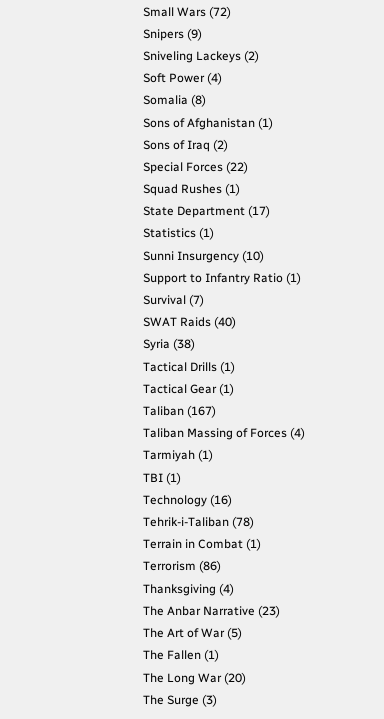Small Wars (72)
Snipers (9)
Sniveling Lackeys (2)
Soft Power (4)
Somalia (8)
Sons of Afghanistan (1)
Sons of Iraq (2)
Special Forces (22)
Squad Rushes (1)
State Department (17)
Statistics (1)
Sunni Insurgency (10)
Support to Infantry Ratio (1)
Survival (7)
SWAT Raids (40)
Syria (38)
Tactical Drills (1)
Tactical Gear (1)
Taliban (167)
Taliban Massing of Forces (4)
Tarmiyah (1)
TBI (1)
Technology (16)
Tehrik-i-Taliban (78)
Terrain in Combat (1)
Terrorism (86)
Thanksgiving (4)
The Anbar Narrative (23)
The Art of War (5)
The Fallen (1)
The Long War (20)
The Surge (3)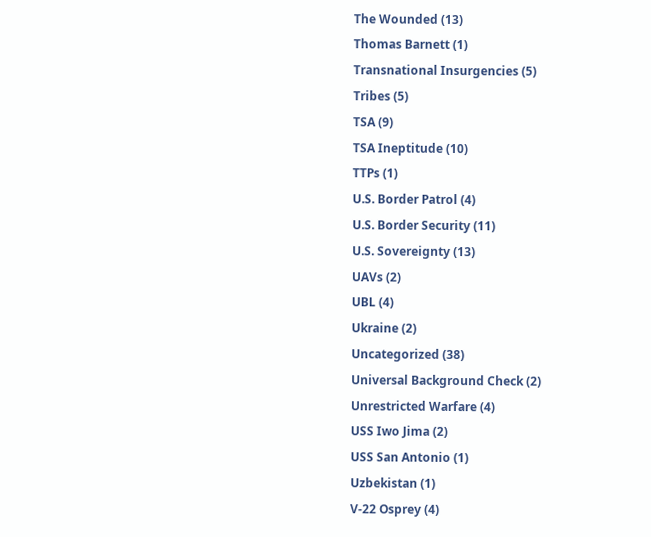The Wounded (13)
Thomas Barnett (1)
Transnational Insurgencies (5)
Tribes (5)
TSA (9)
TSA Ineptitude (10)
TTPs (1)
U.S. Border Patrol (4)
U.S. Border Security (11)
U.S. Sovereignty (13)
UAVs (2)
UBL (4)
Ukraine (2)
Uncategorized (38)
Universal Background Check (2)
Unrestricted Warfare (4)
USS Iwo Jima (2)
USS San Antonio (1)
Uzbekistan (1)
V-22 Osprey (4)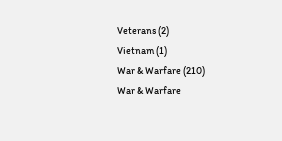Veterans (2)
Vietnam (1)
War & Warfare (210)
War & Warfare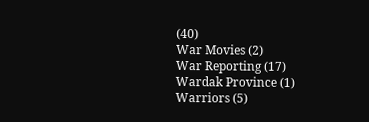(40)
War Movies (2)
War Reporting (17)
Wardak Province (1)
Warriors (5)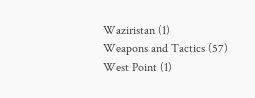Waziristan (1)
Weapons and Tactics (57)
West Point (1)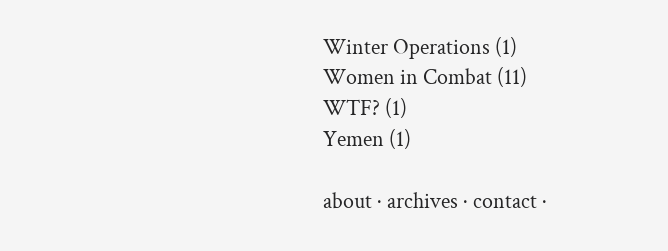Winter Operations (1)
Women in Combat (11)
WTF? (1)
Yemen (1)

about · archives · contact ·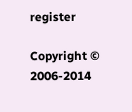register

Copyright © 2006-2014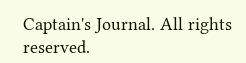Captain's Journal. All rights reserved.